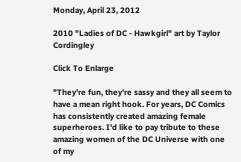Monday, April 23, 2012

2010 "Ladies of DC - Hawkgirl" art by Taylor Cordingley

Click To Enlarge

"They're fun, they're sassy and they all seem to have a mean right hook. For years, DC Comics has consistently created amazing female superheroes. I'd like to pay tribute to these amazing women of the DC Universe with one of my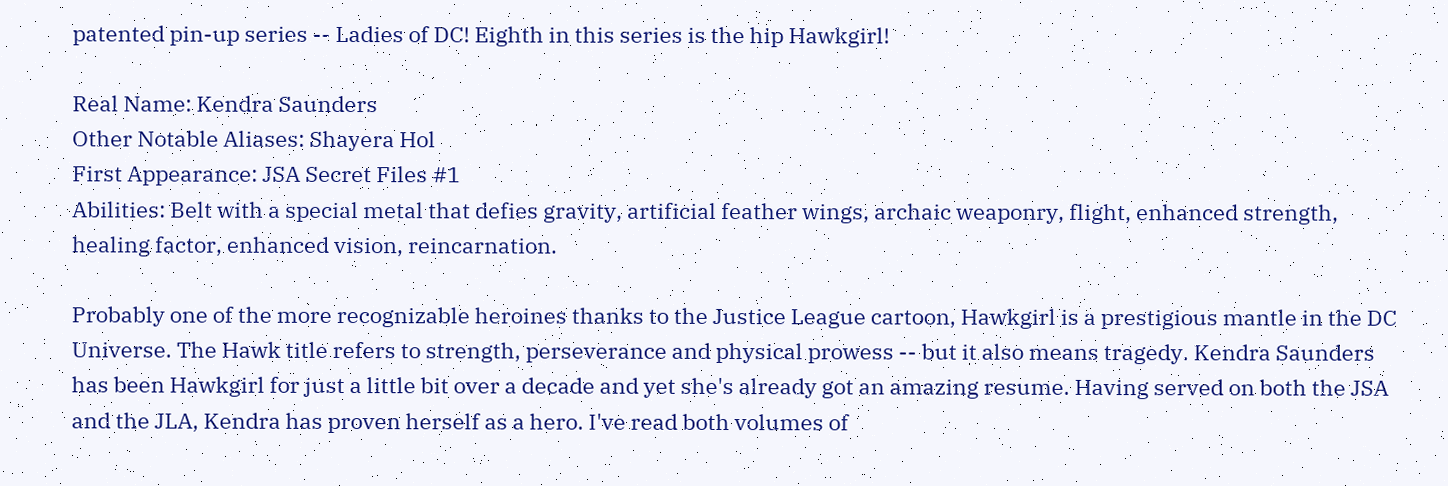patented pin-up series -- Ladies of DC! Eighth in this series is the hip Hawkgirl!

Real Name: Kendra Saunders
Other Notable Aliases: Shayera Hol
First Appearance: JSA Secret Files #1
Abilities: Belt with a special metal that defies gravity, artificial feather wings, archaic weaponry, flight, enhanced strength, healing factor, enhanced vision, reincarnation.

Probably one of the more recognizable heroines thanks to the Justice League cartoon, Hawkgirl is a prestigious mantle in the DC Universe. The Hawk title refers to strength, perseverance and physical prowess -- but it also means tragedy. Kendra Saunders has been Hawkgirl for just a little bit over a decade and yet she's already got an amazing resume. Having served on both the JSA and the JLA, Kendra has proven herself as a hero. I've read both volumes of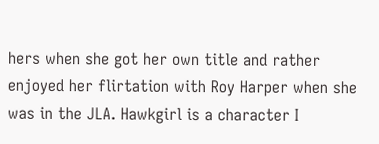hers when she got her own title and rather enjoyed her flirtation with Roy Harper when she was in the JLA. Hawkgirl is a character I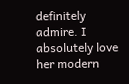definitely admire. I absolutely love her modern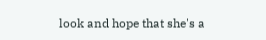look and hope that she's a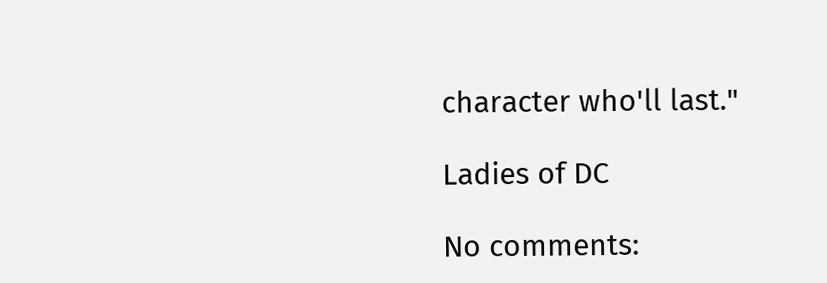character who'll last."

Ladies of DC

No comments: